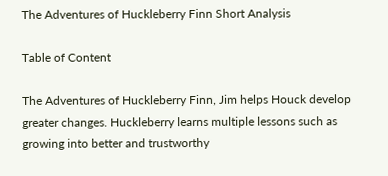The Adventures of Huckleberry Finn Short Analysis

Table of Content

The Adventures of Huckleberry Finn, Jim helps Houck develop greater changes. Huckleberry learns multiple lessons such as growing into better and trustworthy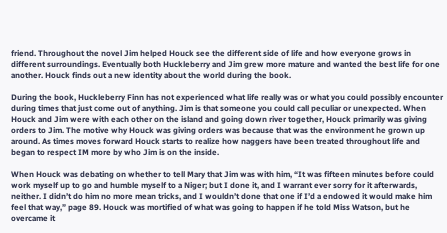friend. Throughout the novel Jim helped Houck see the different side of life and how everyone grows in different surroundings. Eventually both Huckleberry and Jim grew more mature and wanted the best life for one another. Houck finds out a new identity about the world during the book.

During the book, Huckleberry Finn has not experienced what life really was or what you could possibly encounter during times that just come out of anything. Jim is that someone you could call peculiar or unexpected. When Houck and Jim were with each other on the island and going down river together, Houck primarily was giving orders to Jim. The motive why Houck was giving orders was because that was the environment he grown up around. As times moves forward Houck starts to realize how naggers have been treated throughout life and began to respect IM more by who Jim is on the inside.

When Houck was debating on whether to tell Mary that Jim was with him, “It was fifteen minutes before could work myself up to go and humble myself to a Niger; but I done it, and I warrant ever sorry for it afterwards, neither. I didn’t do him no more mean tricks, and I wouldn’t done that one if I’d a endowed it would make him feel that way,” page 89. Houck was mortified of what was going to happen if he told Miss Watson, but he overcame it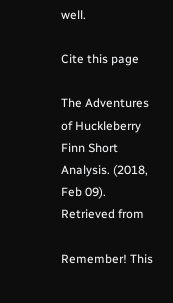well.

Cite this page

The Adventures of Huckleberry Finn Short Analysis. (2018, Feb 09). Retrieved from

Remember! This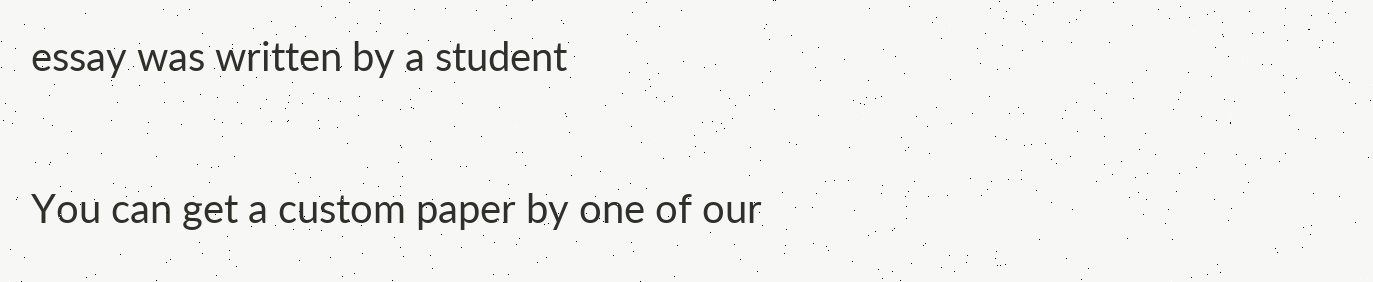essay was written by a student

You can get a custom paper by one of our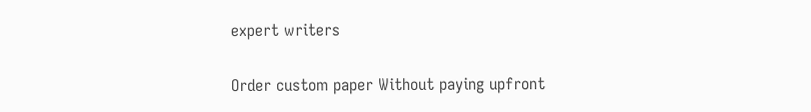expert writers

Order custom paper Without paying upfront